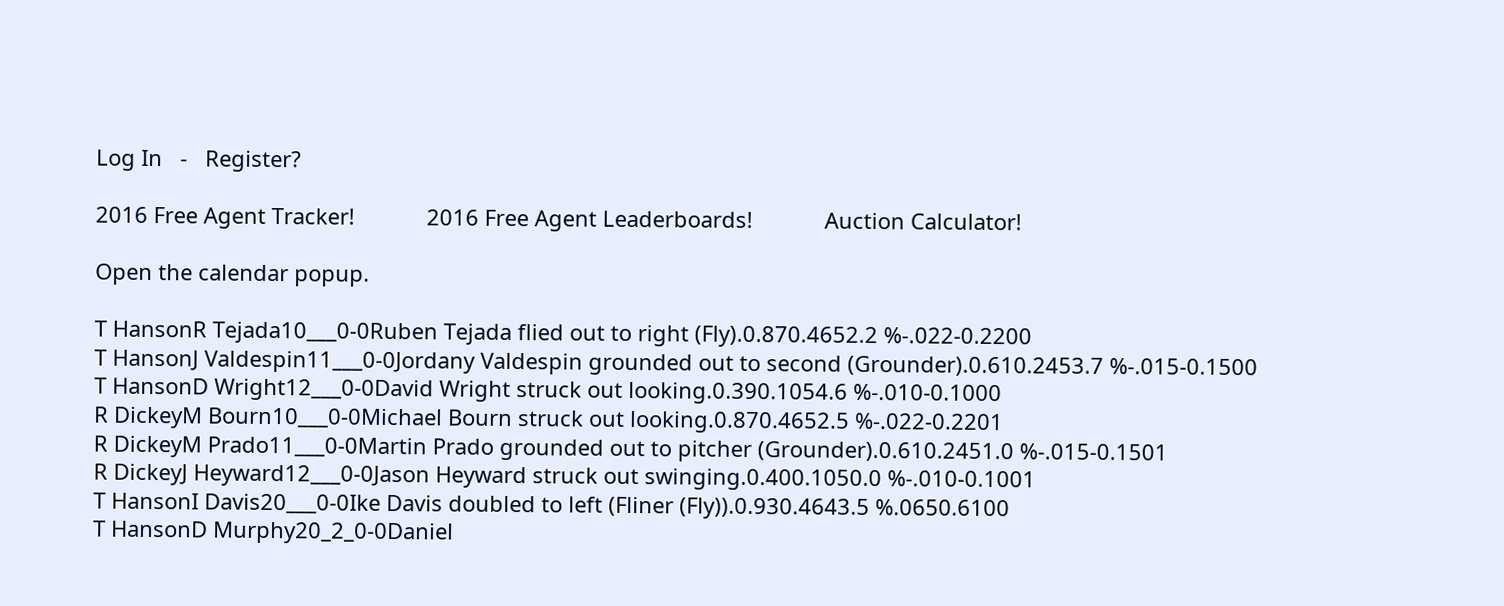Log In   -   Register?

2016 Free Agent Tracker!            2016 Free Agent Leaderboards!            Auction Calculator!

Open the calendar popup.

T HansonR Tejada10___0-0Ruben Tejada flied out to right (Fly).0.870.4652.2 %-.022-0.2200
T HansonJ Valdespin11___0-0Jordany Valdespin grounded out to second (Grounder).0.610.2453.7 %-.015-0.1500
T HansonD Wright12___0-0David Wright struck out looking.0.390.1054.6 %-.010-0.1000
R DickeyM Bourn10___0-0Michael Bourn struck out looking.0.870.4652.5 %-.022-0.2201
R DickeyM Prado11___0-0Martin Prado grounded out to pitcher (Grounder).0.610.2451.0 %-.015-0.1501
R DickeyJ Heyward12___0-0Jason Heyward struck out swinging.0.400.1050.0 %-.010-0.1001
T HansonI Davis20___0-0Ike Davis doubled to left (Fliner (Fly)).0.930.4643.5 %.0650.6100
T HansonD Murphy20_2_0-0Daniel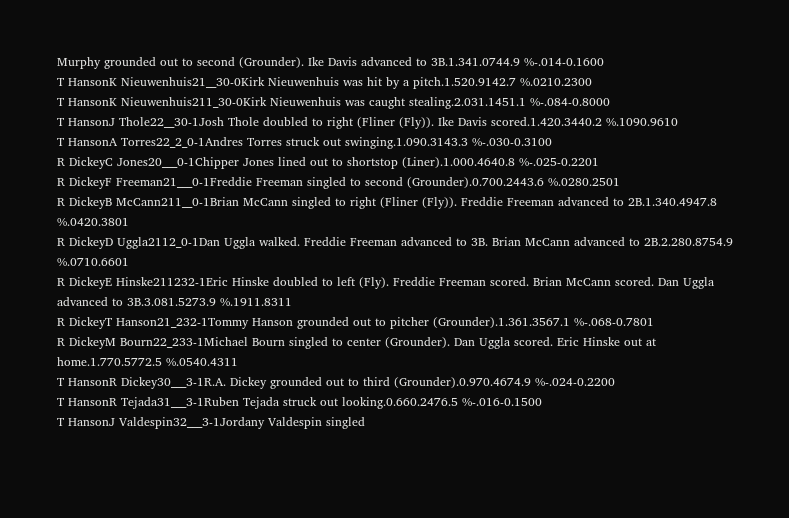Murphy grounded out to second (Grounder). Ike Davis advanced to 3B.1.341.0744.9 %-.014-0.1600
T HansonK Nieuwenhuis21__30-0Kirk Nieuwenhuis was hit by a pitch.1.520.9142.7 %.0210.2300
T HansonK Nieuwenhuis211_30-0Kirk Nieuwenhuis was caught stealing.2.031.1451.1 %-.084-0.8000
T HansonJ Thole22__30-1Josh Thole doubled to right (Fliner (Fly)). Ike Davis scored.1.420.3440.2 %.1090.9610
T HansonA Torres22_2_0-1Andres Torres struck out swinging.1.090.3143.3 %-.030-0.3100
R DickeyC Jones20___0-1Chipper Jones lined out to shortstop (Liner).1.000.4640.8 %-.025-0.2201
R DickeyF Freeman21___0-1Freddie Freeman singled to second (Grounder).0.700.2443.6 %.0280.2501
R DickeyB McCann211__0-1Brian McCann singled to right (Fliner (Fly)). Freddie Freeman advanced to 2B.1.340.4947.8 %.0420.3801
R DickeyD Uggla2112_0-1Dan Uggla walked. Freddie Freeman advanced to 3B. Brian McCann advanced to 2B.2.280.8754.9 %.0710.6601
R DickeyE Hinske211232-1Eric Hinske doubled to left (Fly). Freddie Freeman scored. Brian McCann scored. Dan Uggla advanced to 3B.3.081.5273.9 %.1911.8311
R DickeyT Hanson21_232-1Tommy Hanson grounded out to pitcher (Grounder).1.361.3567.1 %-.068-0.7801
R DickeyM Bourn22_233-1Michael Bourn singled to center (Grounder). Dan Uggla scored. Eric Hinske out at home.1.770.5772.5 %.0540.4311
T HansonR Dickey30___3-1R.A. Dickey grounded out to third (Grounder).0.970.4674.9 %-.024-0.2200
T HansonR Tejada31___3-1Ruben Tejada struck out looking.0.660.2476.5 %-.016-0.1500
T HansonJ Valdespin32___3-1Jordany Valdespin singled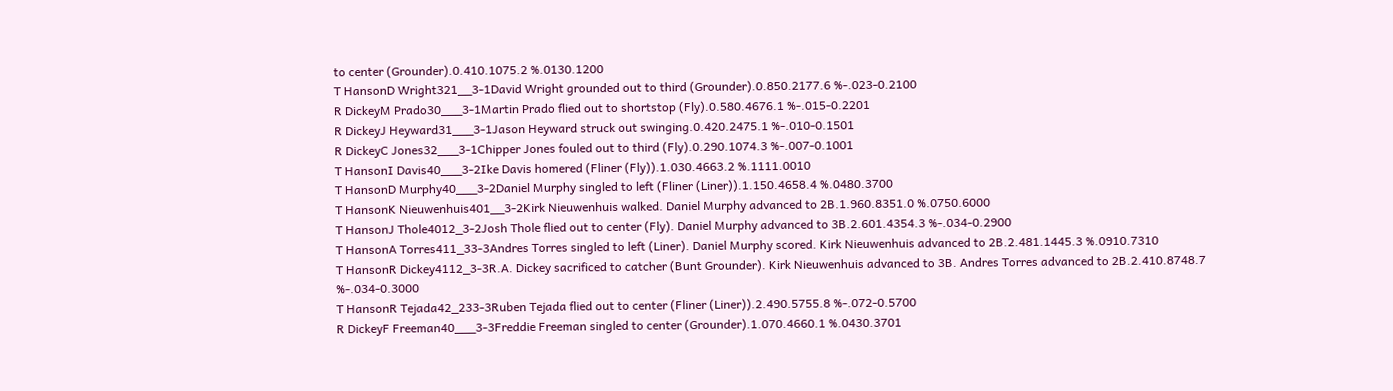to center (Grounder).0.410.1075.2 %.0130.1200
T HansonD Wright321__3-1David Wright grounded out to third (Grounder).0.850.2177.6 %-.023-0.2100
R DickeyM Prado30___3-1Martin Prado flied out to shortstop (Fly).0.580.4676.1 %-.015-0.2201
R DickeyJ Heyward31___3-1Jason Heyward struck out swinging.0.420.2475.1 %-.010-0.1501
R DickeyC Jones32___3-1Chipper Jones fouled out to third (Fly).0.290.1074.3 %-.007-0.1001
T HansonI Davis40___3-2Ike Davis homered (Fliner (Fly)).1.030.4663.2 %.1111.0010
T HansonD Murphy40___3-2Daniel Murphy singled to left (Fliner (Liner)).1.150.4658.4 %.0480.3700
T HansonK Nieuwenhuis401__3-2Kirk Nieuwenhuis walked. Daniel Murphy advanced to 2B.1.960.8351.0 %.0750.6000
T HansonJ Thole4012_3-2Josh Thole flied out to center (Fly). Daniel Murphy advanced to 3B.2.601.4354.3 %-.034-0.2900
T HansonA Torres411_33-3Andres Torres singled to left (Liner). Daniel Murphy scored. Kirk Nieuwenhuis advanced to 2B.2.481.1445.3 %.0910.7310
T HansonR Dickey4112_3-3R.A. Dickey sacrificed to catcher (Bunt Grounder). Kirk Nieuwenhuis advanced to 3B. Andres Torres advanced to 2B.2.410.8748.7 %-.034-0.3000
T HansonR Tejada42_233-3Ruben Tejada flied out to center (Fliner (Liner)).2.490.5755.8 %-.072-0.5700
R DickeyF Freeman40___3-3Freddie Freeman singled to center (Grounder).1.070.4660.1 %.0430.3701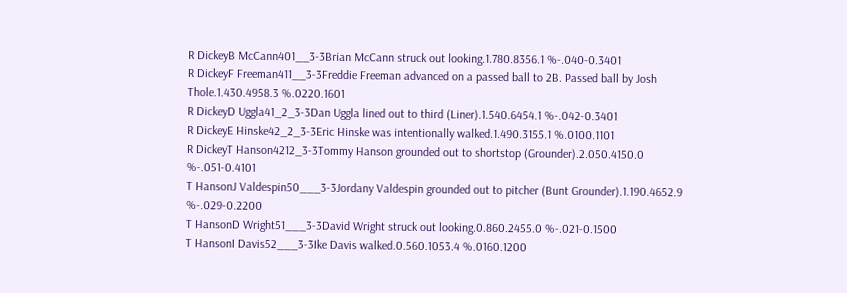R DickeyB McCann401__3-3Brian McCann struck out looking.1.780.8356.1 %-.040-0.3401
R DickeyF Freeman411__3-3Freddie Freeman advanced on a passed ball to 2B. Passed ball by Josh Thole.1.430.4958.3 %.0220.1601
R DickeyD Uggla41_2_3-3Dan Uggla lined out to third (Liner).1.540.6454.1 %-.042-0.3401
R DickeyE Hinske42_2_3-3Eric Hinske was intentionally walked.1.490.3155.1 %.0100.1101
R DickeyT Hanson4212_3-3Tommy Hanson grounded out to shortstop (Grounder).2.050.4150.0 %-.051-0.4101
T HansonJ Valdespin50___3-3Jordany Valdespin grounded out to pitcher (Bunt Grounder).1.190.4652.9 %-.029-0.2200
T HansonD Wright51___3-3David Wright struck out looking.0.860.2455.0 %-.021-0.1500
T HansonI Davis52___3-3Ike Davis walked.0.560.1053.4 %.0160.1200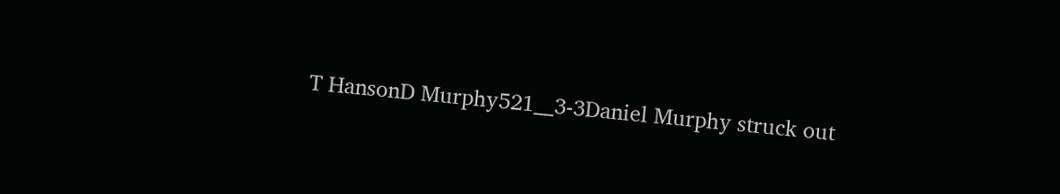T HansonD Murphy521__3-3Daniel Murphy struck out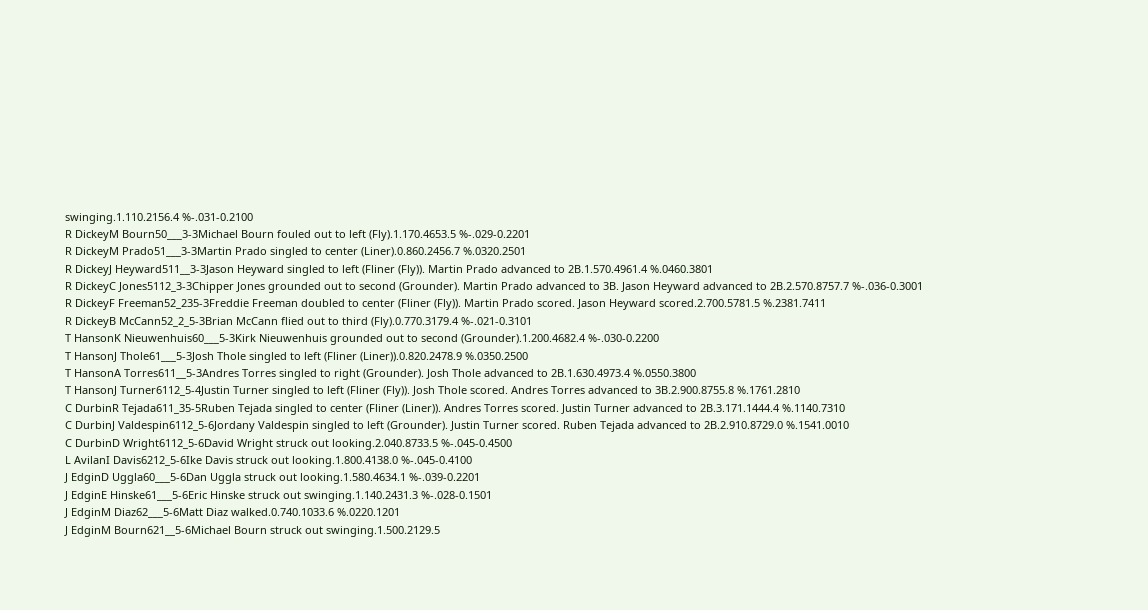swinging.1.110.2156.4 %-.031-0.2100
R DickeyM Bourn50___3-3Michael Bourn fouled out to left (Fly).1.170.4653.5 %-.029-0.2201
R DickeyM Prado51___3-3Martin Prado singled to center (Liner).0.860.2456.7 %.0320.2501
R DickeyJ Heyward511__3-3Jason Heyward singled to left (Fliner (Fly)). Martin Prado advanced to 2B.1.570.4961.4 %.0460.3801
R DickeyC Jones5112_3-3Chipper Jones grounded out to second (Grounder). Martin Prado advanced to 3B. Jason Heyward advanced to 2B.2.570.8757.7 %-.036-0.3001
R DickeyF Freeman52_235-3Freddie Freeman doubled to center (Fliner (Fly)). Martin Prado scored. Jason Heyward scored.2.700.5781.5 %.2381.7411
R DickeyB McCann52_2_5-3Brian McCann flied out to third (Fly).0.770.3179.4 %-.021-0.3101
T HansonK Nieuwenhuis60___5-3Kirk Nieuwenhuis grounded out to second (Grounder).1.200.4682.4 %-.030-0.2200
T HansonJ Thole61___5-3Josh Thole singled to left (Fliner (Liner)).0.820.2478.9 %.0350.2500
T HansonA Torres611__5-3Andres Torres singled to right (Grounder). Josh Thole advanced to 2B.1.630.4973.4 %.0550.3800
T HansonJ Turner6112_5-4Justin Turner singled to left (Fliner (Fly)). Josh Thole scored. Andres Torres advanced to 3B.2.900.8755.8 %.1761.2810
C DurbinR Tejada611_35-5Ruben Tejada singled to center (Fliner (Liner)). Andres Torres scored. Justin Turner advanced to 2B.3.171.1444.4 %.1140.7310
C DurbinJ Valdespin6112_5-6Jordany Valdespin singled to left (Grounder). Justin Turner scored. Ruben Tejada advanced to 2B.2.910.8729.0 %.1541.0010
C DurbinD Wright6112_5-6David Wright struck out looking.2.040.8733.5 %-.045-0.4500
L AvilanI Davis6212_5-6Ike Davis struck out looking.1.800.4138.0 %-.045-0.4100
J EdginD Uggla60___5-6Dan Uggla struck out looking.1.580.4634.1 %-.039-0.2201
J EdginE Hinske61___5-6Eric Hinske struck out swinging.1.140.2431.3 %-.028-0.1501
J EdginM Diaz62___5-6Matt Diaz walked.0.740.1033.6 %.0220.1201
J EdginM Bourn621__5-6Michael Bourn struck out swinging.1.500.2129.5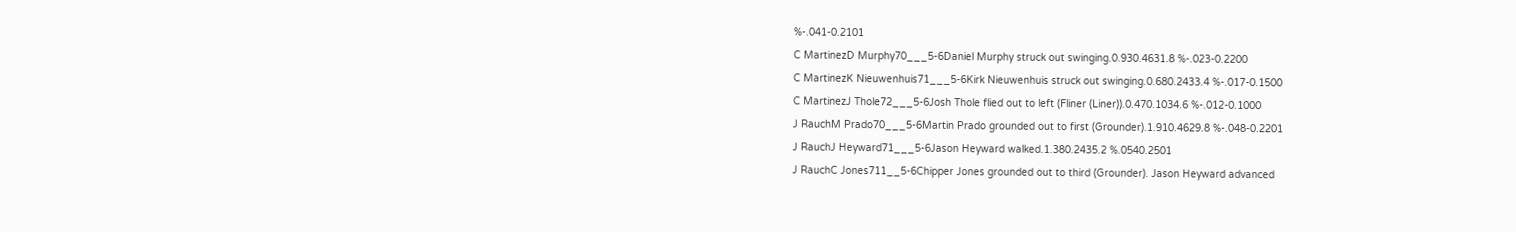%-.041-0.2101
C MartinezD Murphy70___5-6Daniel Murphy struck out swinging.0.930.4631.8 %-.023-0.2200
C MartinezK Nieuwenhuis71___5-6Kirk Nieuwenhuis struck out swinging.0.680.2433.4 %-.017-0.1500
C MartinezJ Thole72___5-6Josh Thole flied out to left (Fliner (Liner)).0.470.1034.6 %-.012-0.1000
J RauchM Prado70___5-6Martin Prado grounded out to first (Grounder).1.910.4629.8 %-.048-0.2201
J RauchJ Heyward71___5-6Jason Heyward walked.1.380.2435.2 %.0540.2501
J RauchC Jones711__5-6Chipper Jones grounded out to third (Grounder). Jason Heyward advanced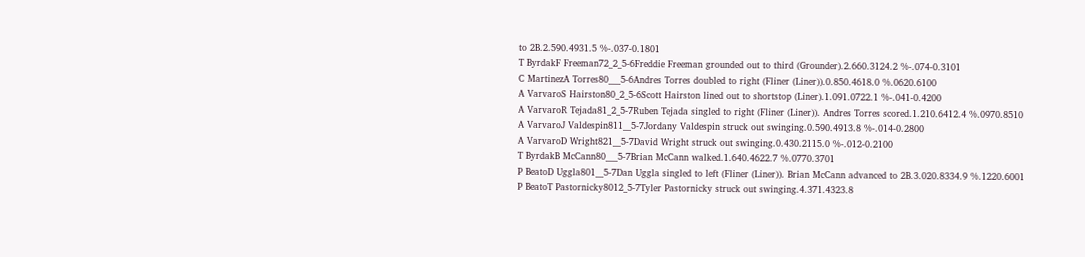to 2B.2.590.4931.5 %-.037-0.1801
T ByrdakF Freeman72_2_5-6Freddie Freeman grounded out to third (Grounder).2.660.3124.2 %-.074-0.3101
C MartinezA Torres80___5-6Andres Torres doubled to right (Fliner (Liner)).0.850.4618.0 %.0620.6100
A VarvaroS Hairston80_2_5-6Scott Hairston lined out to shortstop (Liner).1.091.0722.1 %-.041-0.4200
A VarvaroR Tejada81_2_5-7Ruben Tejada singled to right (Fliner (Liner)). Andres Torres scored.1.210.6412.4 %.0970.8510
A VarvaroJ Valdespin811__5-7Jordany Valdespin struck out swinging.0.590.4913.8 %-.014-0.2800
A VarvaroD Wright821__5-7David Wright struck out swinging.0.430.2115.0 %-.012-0.2100
T ByrdakB McCann80___5-7Brian McCann walked.1.640.4622.7 %.0770.3701
P BeatoD Uggla801__5-7Dan Uggla singled to left (Fliner (Liner)). Brian McCann advanced to 2B.3.020.8334.9 %.1220.6001
P BeatoT Pastornicky8012_5-7Tyler Pastornicky struck out swinging.4.371.4323.8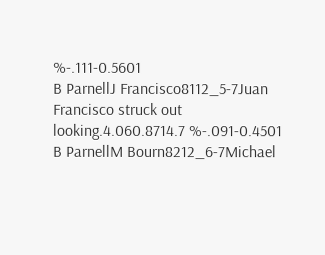%-.111-0.5601
B ParnellJ Francisco8112_5-7Juan Francisco struck out looking.4.060.8714.7 %-.091-0.4501
B ParnellM Bourn8212_6-7Michael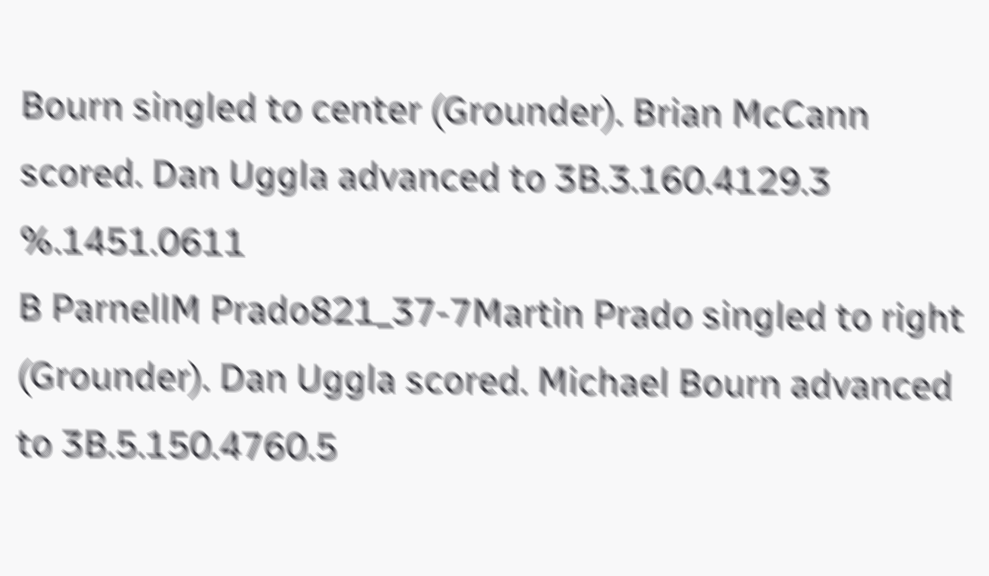Bourn singled to center (Grounder). Brian McCann scored. Dan Uggla advanced to 3B.3.160.4129.3 %.1451.0611
B ParnellM Prado821_37-7Martin Prado singled to right (Grounder). Dan Uggla scored. Michael Bourn advanced to 3B.5.150.4760.5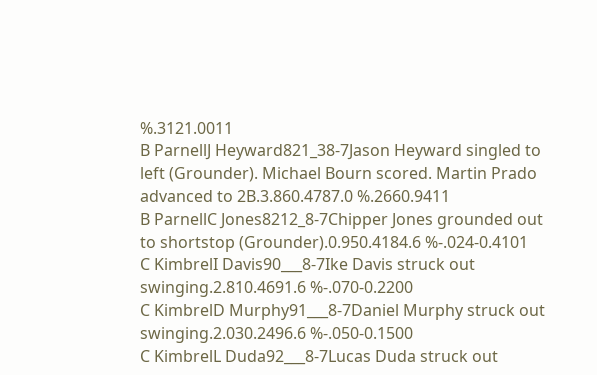%.3121.0011
B ParnellJ Heyward821_38-7Jason Heyward singled to left (Grounder). Michael Bourn scored. Martin Prado advanced to 2B.3.860.4787.0 %.2660.9411
B ParnellC Jones8212_8-7Chipper Jones grounded out to shortstop (Grounder).0.950.4184.6 %-.024-0.4101
C KimbrelI Davis90___8-7Ike Davis struck out swinging.2.810.4691.6 %-.070-0.2200
C KimbrelD Murphy91___8-7Daniel Murphy struck out swinging.2.030.2496.6 %-.050-0.1500
C KimbrelL Duda92___8-7Lucas Duda struck out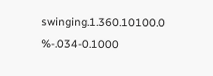swinging.1.360.10100.0 %-.034-0.1000